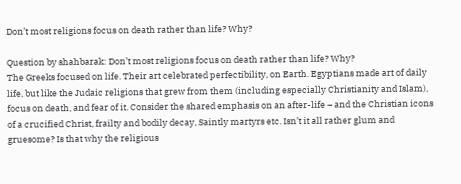Don’t most religions focus on death rather than life? Why?

Question by shahbarak: Don’t most religions focus on death rather than life? Why?
The Greeks focused on life. Their art celebrated perfectibility, on Earth. Egyptians made art of daily life, but like the Judaic religions that grew from them (including especially Christianity and Islam), focus on death, and fear of it. Consider the shared emphasis on an after-life – and the Christian icons of a crucified Christ, frailty and bodily decay, Saintly martyrs etc. Isn’t it all rather glum and gruesome? Is that why the religious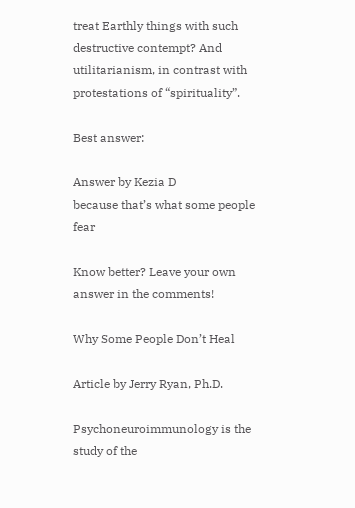treat Earthly things with such destructive contempt? And utilitarianism, in contrast with protestations of “spirituality”.

Best answer:

Answer by Kezia D
because that’s what some people fear

Know better? Leave your own answer in the comments!

Why Some People Don’t Heal

Article by Jerry Ryan, Ph.D.

Psychoneuroimmunology is the study of the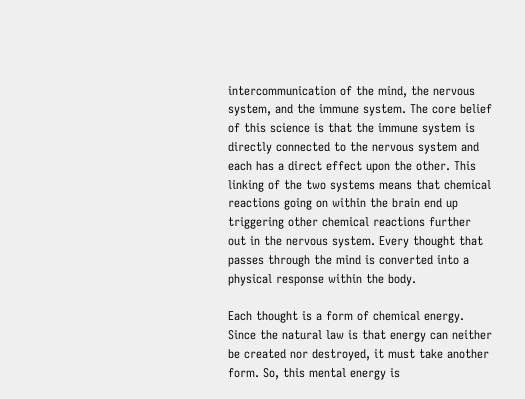intercommunication of the mind, the nervous system, and the immune system. The core belief of this science is that the immune system is directly connected to the nervous system and each has a direct effect upon the other. This linking of the two systems means that chemical reactions going on within the brain end up triggering other chemical reactions further out in the nervous system. Every thought that passes through the mind is converted into a physical response within the body.

Each thought is a form of chemical energy. Since the natural law is that energy can neither be created nor destroyed, it must take another form. So, this mental energy is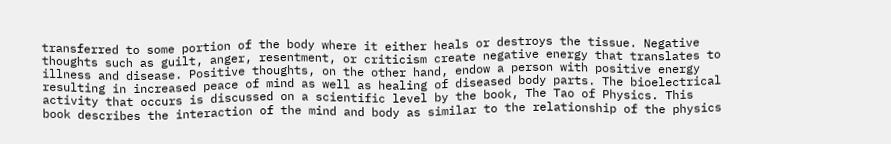transferred to some portion of the body where it either heals or destroys the tissue. Negative thoughts such as guilt, anger, resentment, or criticism create negative energy that translates to illness and disease. Positive thoughts, on the other hand, endow a person with positive energy resulting in increased peace of mind as well as healing of diseased body parts. The bioelectrical activity that occurs is discussed on a scientific level by the book, The Tao of Physics. This book describes the interaction of the mind and body as similar to the relationship of the physics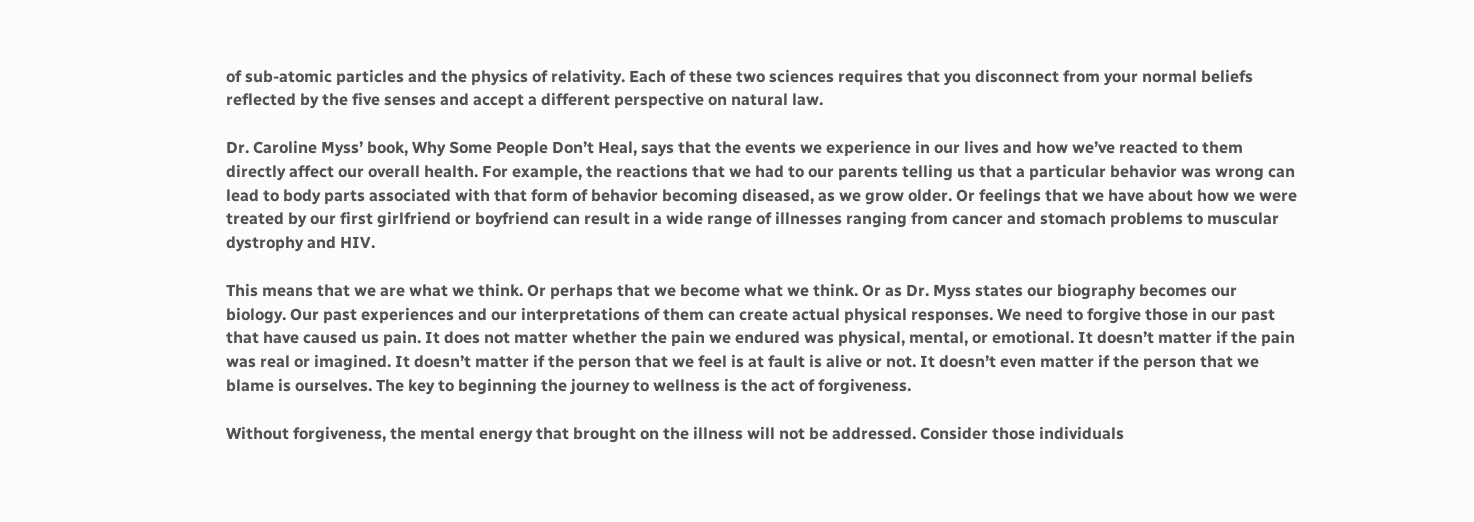of sub-atomic particles and the physics of relativity. Each of these two sciences requires that you disconnect from your normal beliefs reflected by the five senses and accept a different perspective on natural law.

Dr. Caroline Myss’ book, Why Some People Don’t Heal, says that the events we experience in our lives and how we’ve reacted to them directly affect our overall health. For example, the reactions that we had to our parents telling us that a particular behavior was wrong can lead to body parts associated with that form of behavior becoming diseased, as we grow older. Or feelings that we have about how we were treated by our first girlfriend or boyfriend can result in a wide range of illnesses ranging from cancer and stomach problems to muscular dystrophy and HIV.

This means that we are what we think. Or perhaps that we become what we think. Or as Dr. Myss states our biography becomes our biology. Our past experiences and our interpretations of them can create actual physical responses. We need to forgive those in our past that have caused us pain. It does not matter whether the pain we endured was physical, mental, or emotional. It doesn’t matter if the pain was real or imagined. It doesn’t matter if the person that we feel is at fault is alive or not. It doesn’t even matter if the person that we blame is ourselves. The key to beginning the journey to wellness is the act of forgiveness.

Without forgiveness, the mental energy that brought on the illness will not be addressed. Consider those individuals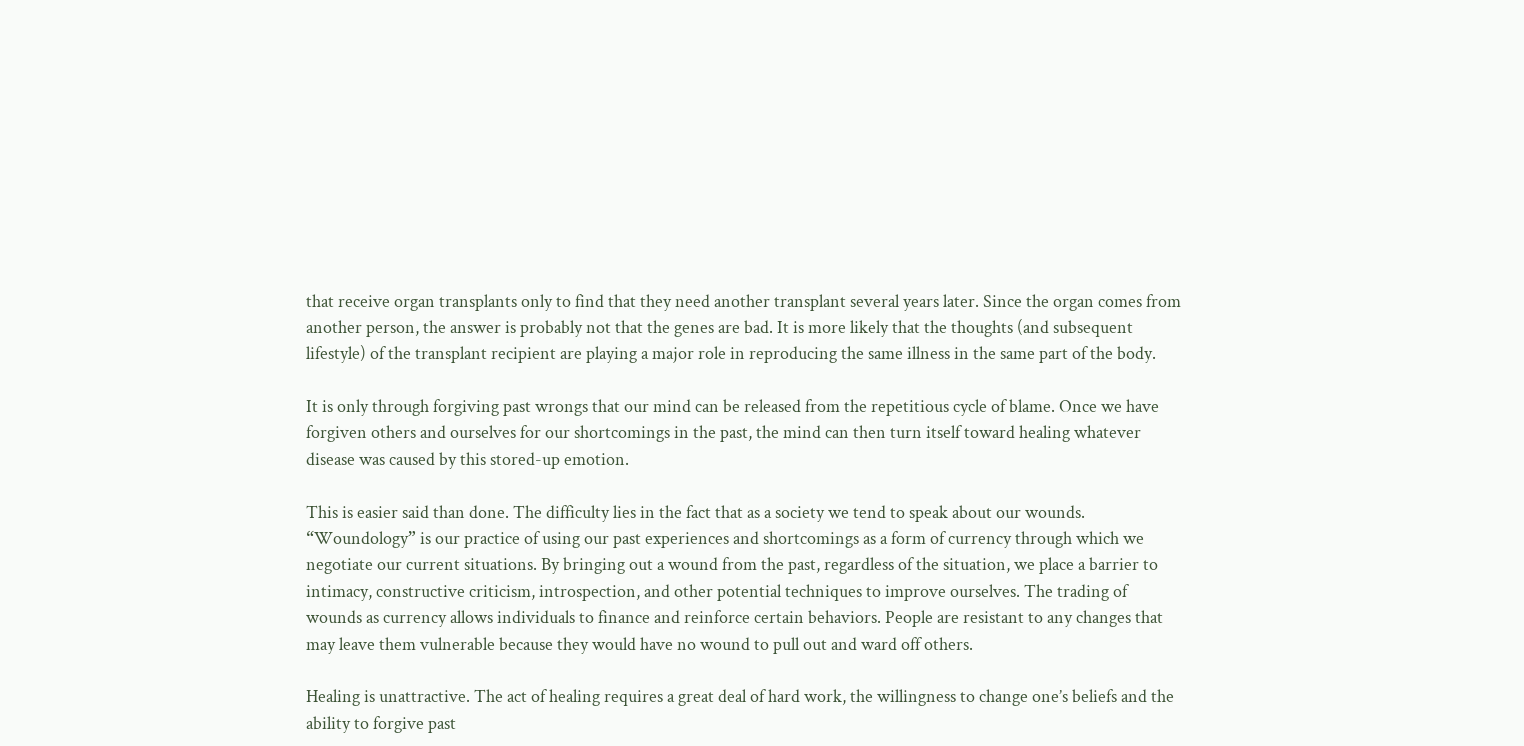that receive organ transplants only to find that they need another transplant several years later. Since the organ comes from another person, the answer is probably not that the genes are bad. It is more likely that the thoughts (and subsequent lifestyle) of the transplant recipient are playing a major role in reproducing the same illness in the same part of the body.

It is only through forgiving past wrongs that our mind can be released from the repetitious cycle of blame. Once we have forgiven others and ourselves for our shortcomings in the past, the mind can then turn itself toward healing whatever disease was caused by this stored-up emotion.

This is easier said than done. The difficulty lies in the fact that as a society we tend to speak about our wounds. “Woundology” is our practice of using our past experiences and shortcomings as a form of currency through which we negotiate our current situations. By bringing out a wound from the past, regardless of the situation, we place a barrier to intimacy, constructive criticism, introspection, and other potential techniques to improve ourselves. The trading of wounds as currency allows individuals to finance and reinforce certain behaviors. People are resistant to any changes that may leave them vulnerable because they would have no wound to pull out and ward off others.

Healing is unattractive. The act of healing requires a great deal of hard work, the willingness to change one’s beliefs and the ability to forgive past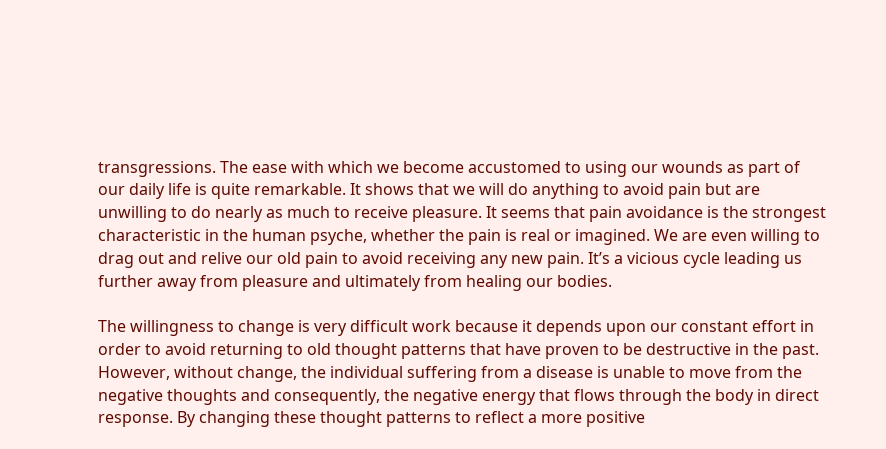transgressions. The ease with which we become accustomed to using our wounds as part of our daily life is quite remarkable. It shows that we will do anything to avoid pain but are unwilling to do nearly as much to receive pleasure. It seems that pain avoidance is the strongest characteristic in the human psyche, whether the pain is real or imagined. We are even willing to drag out and relive our old pain to avoid receiving any new pain. It’s a vicious cycle leading us further away from pleasure and ultimately from healing our bodies.

The willingness to change is very difficult work because it depends upon our constant effort in order to avoid returning to old thought patterns that have proven to be destructive in the past. However, without change, the individual suffering from a disease is unable to move from the negative thoughts and consequently, the negative energy that flows through the body in direct response. By changing these thought patterns to reflect a more positive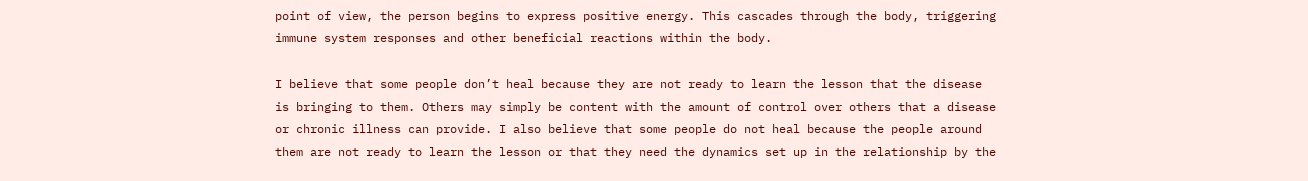point of view, the person begins to express positive energy. This cascades through the body, triggering immune system responses and other beneficial reactions within the body.

I believe that some people don’t heal because they are not ready to learn the lesson that the disease is bringing to them. Others may simply be content with the amount of control over others that a disease or chronic illness can provide. I also believe that some people do not heal because the people around them are not ready to learn the lesson or that they need the dynamics set up in the relationship by the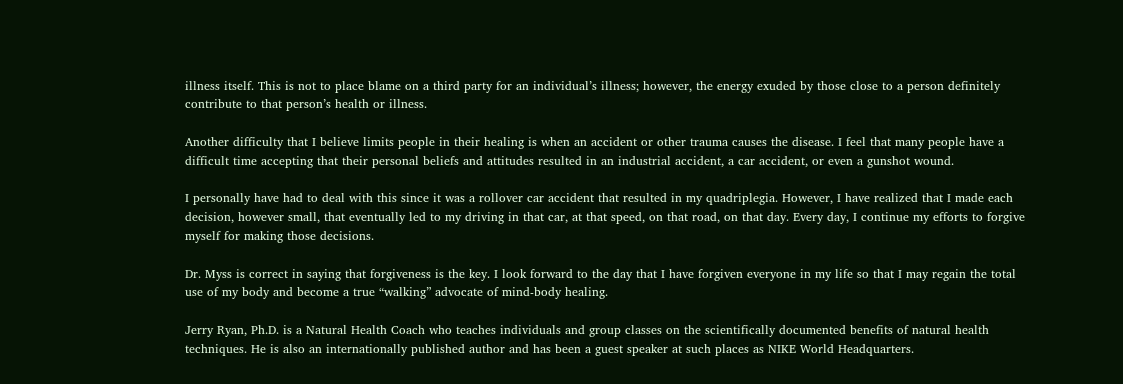illness itself. This is not to place blame on a third party for an individual’s illness; however, the energy exuded by those close to a person definitely contribute to that person’s health or illness.

Another difficulty that I believe limits people in their healing is when an accident or other trauma causes the disease. I feel that many people have a difficult time accepting that their personal beliefs and attitudes resulted in an industrial accident, a car accident, or even a gunshot wound.

I personally have had to deal with this since it was a rollover car accident that resulted in my quadriplegia. However, I have realized that I made each decision, however small, that eventually led to my driving in that car, at that speed, on that road, on that day. Every day, I continue my efforts to forgive myself for making those decisions.

Dr. Myss is correct in saying that forgiveness is the key. I look forward to the day that I have forgiven everyone in my life so that I may regain the total use of my body and become a true “walking” advocate of mind-body healing.

Jerry Ryan, Ph.D. is a Natural Health Coach who teaches individuals and group classes on the scientifically documented benefits of natural health techniques. He is also an internationally published author and has been a guest speaker at such places as NIKE World Headquarters.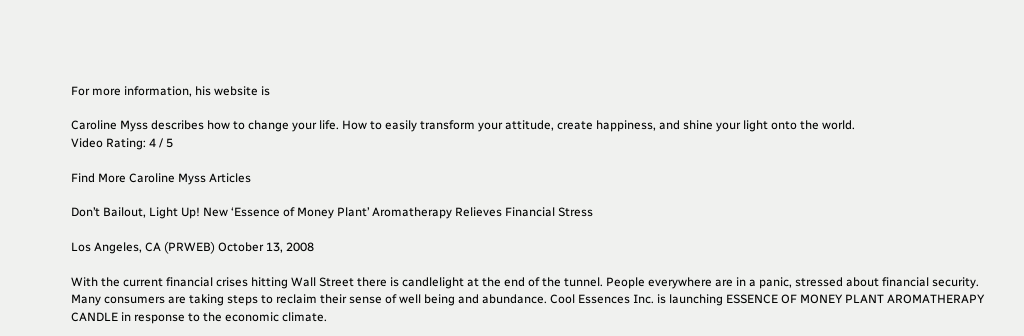For more information, his website is

Caroline Myss describes how to change your life. How to easily transform your attitude, create happiness, and shine your light onto the world.
Video Rating: 4 / 5

Find More Caroline Myss Articles

Don’t Bailout, Light Up! New ‘Essence of Money Plant’ Aromatherapy Relieves Financial Stress

Los Angeles, CA (PRWEB) October 13, 2008

With the current financial crises hitting Wall Street there is candlelight at the end of the tunnel. People everywhere are in a panic, stressed about financial security. Many consumers are taking steps to reclaim their sense of well being and abundance. Cool Essences Inc. is launching ESSENCE OF MONEY PLANT AROMATHERAPY CANDLE in response to the economic climate.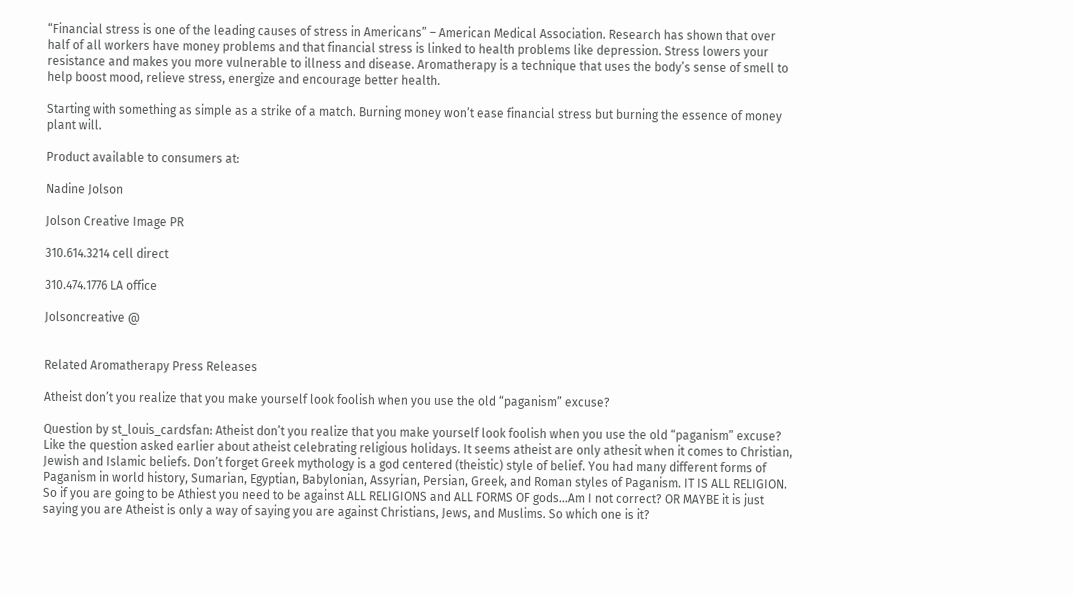“Financial stress is one of the leading causes of stress in Americans” – American Medical Association. Research has shown that over half of all workers have money problems and that financial stress is linked to health problems like depression. Stress lowers your resistance and makes you more vulnerable to illness and disease. Aromatherapy is a technique that uses the body’s sense of smell to help boost mood, relieve stress, energize and encourage better health.

Starting with something as simple as a strike of a match. Burning money won’t ease financial stress but burning the essence of money plant will.

Product available to consumers at:

Nadine Jolson

Jolson Creative Image PR

310.614.3214 cell direct

310.474.1776 LA office

Jolsoncreative @


Related Aromatherapy Press Releases

Atheist don’t you realize that you make yourself look foolish when you use the old “paganism” excuse?

Question by st_louis_cardsfan: Atheist don’t you realize that you make yourself look foolish when you use the old “paganism” excuse?
Like the question asked earlier about atheist celebrating religious holidays. It seems atheist are only athesit when it comes to Christian, Jewish and Islamic beliefs. Don’t forget Greek mythology is a god centered (theistic) style of belief. You had many different forms of Paganism in world history, Sumarian, Egyptian, Babylonian, Assyrian, Persian, Greek, and Roman styles of Paganism. IT IS ALL RELIGION. So if you are going to be Athiest you need to be against ALL RELIGIONS and ALL FORMS OF gods…Am I not correct? OR MAYBE it is just saying you are Atheist is only a way of saying you are against Christians, Jews, and Muslims. So which one is it?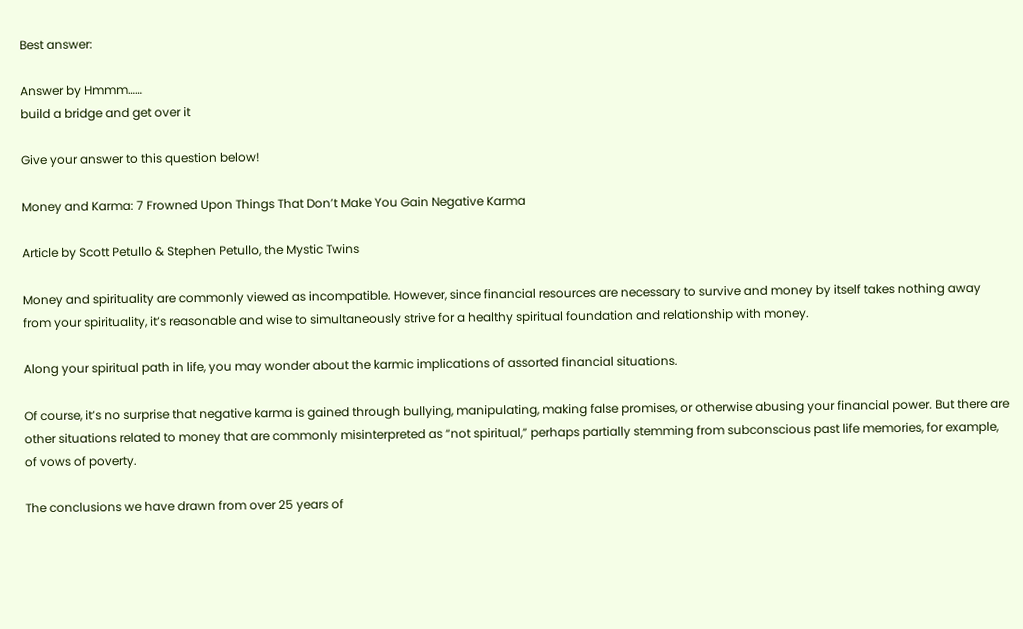Best answer:

Answer by Hmmm……
build a bridge and get over it

Give your answer to this question below!

Money and Karma: 7 Frowned Upon Things That Don’t Make You Gain Negative Karma

Article by Scott Petullo & Stephen Petullo, the Mystic Twins

Money and spirituality are commonly viewed as incompatible. However, since financial resources are necessary to survive and money by itself takes nothing away from your spirituality, it’s reasonable and wise to simultaneously strive for a healthy spiritual foundation and relationship with money.

Along your spiritual path in life, you may wonder about the karmic implications of assorted financial situations.

Of course, it’s no surprise that negative karma is gained through bullying, manipulating, making false promises, or otherwise abusing your financial power. But there are other situations related to money that are commonly misinterpreted as “not spiritual,” perhaps partially stemming from subconscious past life memories, for example, of vows of poverty.

The conclusions we have drawn from over 25 years of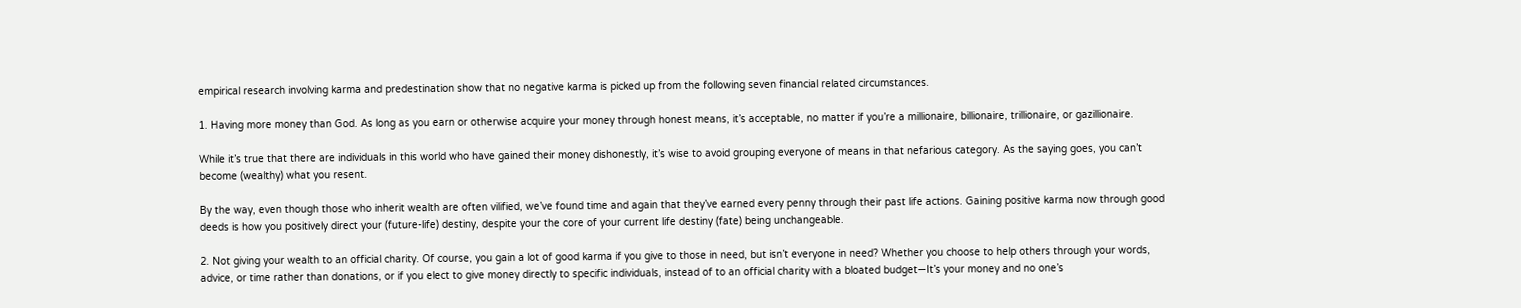empirical research involving karma and predestination show that no negative karma is picked up from the following seven financial related circumstances.

1. Having more money than God. As long as you earn or otherwise acquire your money through honest means, it’s acceptable, no matter if you’re a millionaire, billionaire, trillionaire, or gazillionaire.

While it’s true that there are individuals in this world who have gained their money dishonestly, it’s wise to avoid grouping everyone of means in that nefarious category. As the saying goes, you can’t become (wealthy) what you resent.

By the way, even though those who inherit wealth are often vilified, we’ve found time and again that they’ve earned every penny through their past life actions. Gaining positive karma now through good deeds is how you positively direct your (future-life) destiny, despite your the core of your current life destiny (fate) being unchangeable.

2. Not giving your wealth to an official charity. Of course, you gain a lot of good karma if you give to those in need, but isn’t everyone in need? Whether you choose to help others through your words, advice, or time rather than donations, or if you elect to give money directly to specific individuals, instead of to an official charity with a bloated budget—It’s your money and no one’s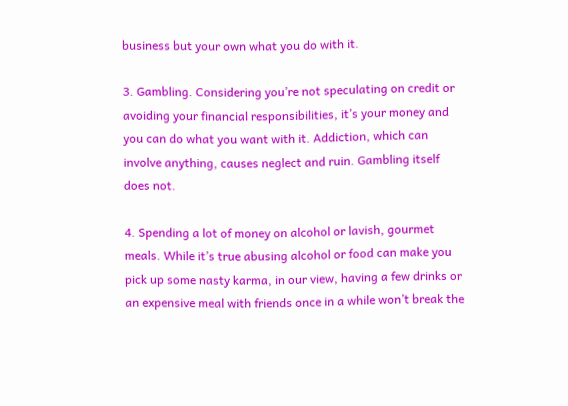business but your own what you do with it.

3. Gambling. Considering you’re not speculating on credit or avoiding your financial responsibilities, it’s your money and you can do what you want with it. Addiction, which can involve anything, causes neglect and ruin. Gambling itself does not.

4. Spending a lot of money on alcohol or lavish, gourmet meals. While it’s true abusing alcohol or food can make you pick up some nasty karma, in our view, having a few drinks or an expensive meal with friends once in a while won’t break the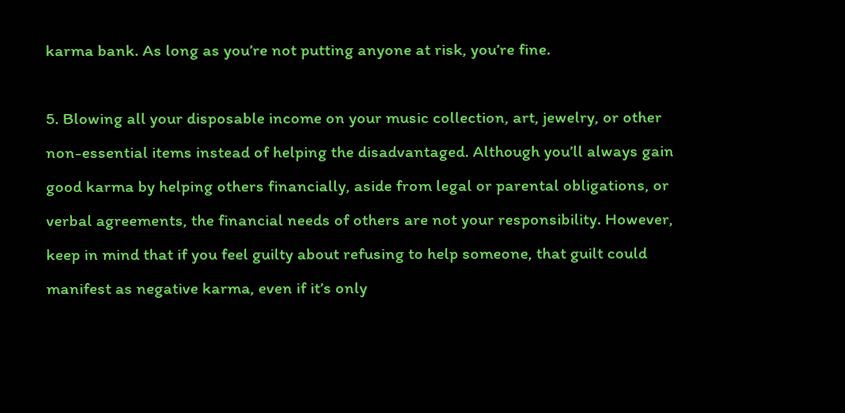karma bank. As long as you’re not putting anyone at risk, you’re fine.

5. Blowing all your disposable income on your music collection, art, jewelry, or other non-essential items instead of helping the disadvantaged. Although you’ll always gain good karma by helping others financially, aside from legal or parental obligations, or verbal agreements, the financial needs of others are not your responsibility. However, keep in mind that if you feel guilty about refusing to help someone, that guilt could manifest as negative karma, even if it’s only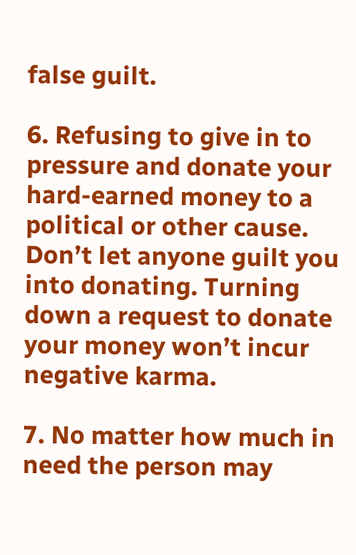false guilt.

6. Refusing to give in to pressure and donate your hard-earned money to a political or other cause. Don’t let anyone guilt you into donating. Turning down a request to donate your money won’t incur negative karma.

7. No matter how much in need the person may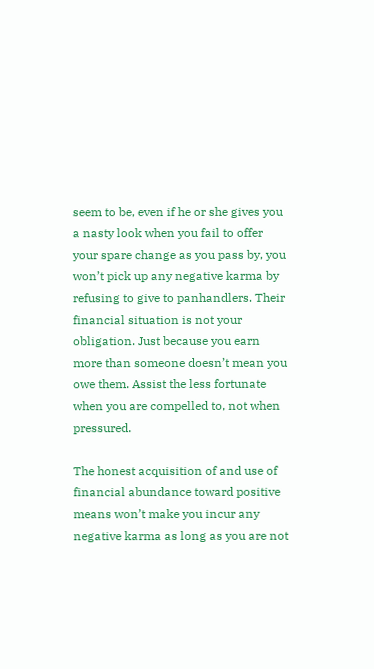seem to be, even if he or she gives you a nasty look when you fail to offer your spare change as you pass by, you won’t pick up any negative karma by refusing to give to panhandlers. Their financial situation is not your obligation. Just because you earn more than someone doesn’t mean you owe them. Assist the less fortunate when you are compelled to, not when pressured.

The honest acquisition of and use of financial abundance toward positive means won’t make you incur any negative karma as long as you are not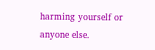harming yourself or anyone else.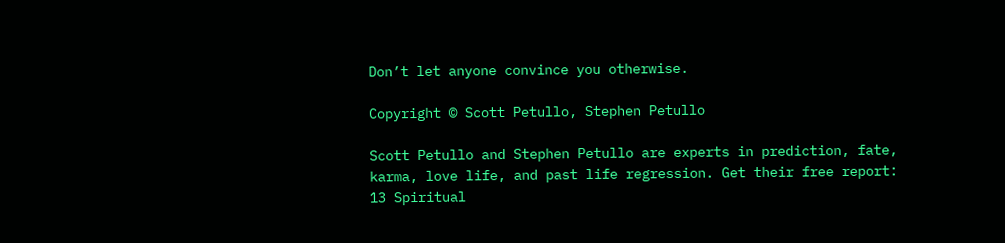Don’t let anyone convince you otherwise.

Copyright © Scott Petullo, Stephen Petullo

Scott Petullo and Stephen Petullo are experts in prediction, fate, karma, love life, and past life regression. Get their free report: 13 Spiritual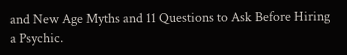and New Age Myths and 11 Questions to Ask Before Hiring a Psychic.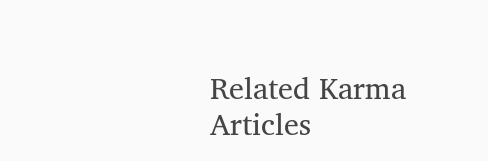Related Karma Articles